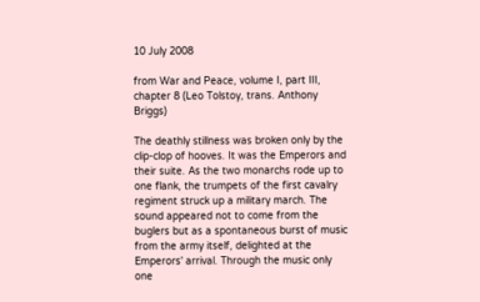10 July 2008

from War and Peace, volume I, part III, chapter 8 (Leo Tolstoy, trans. Anthony Briggs)

The deathly stillness was broken only by the clip-clop of hooves. It was the Emperors and their suite. As the two monarchs rode up to one flank, the trumpets of the first cavalry regiment struck up a military march. The sound appeared not to come from the buglers but as a spontaneous burst of music from the army itself, delighted at the Emperors' arrival. Through the music only one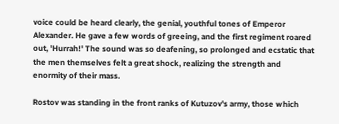voice could be heard clearly, the genial, youthful tones of Emperor Alexander. He gave a few words of greeing, and the first regiment roared out, 'Hurrah!' The sound was so deafening, so prolonged and ecstatic that the men themselves felt a great shock, realizing the strength and enormity of their mass.

Rostov was standing in the front ranks of Kutuzov's army, those which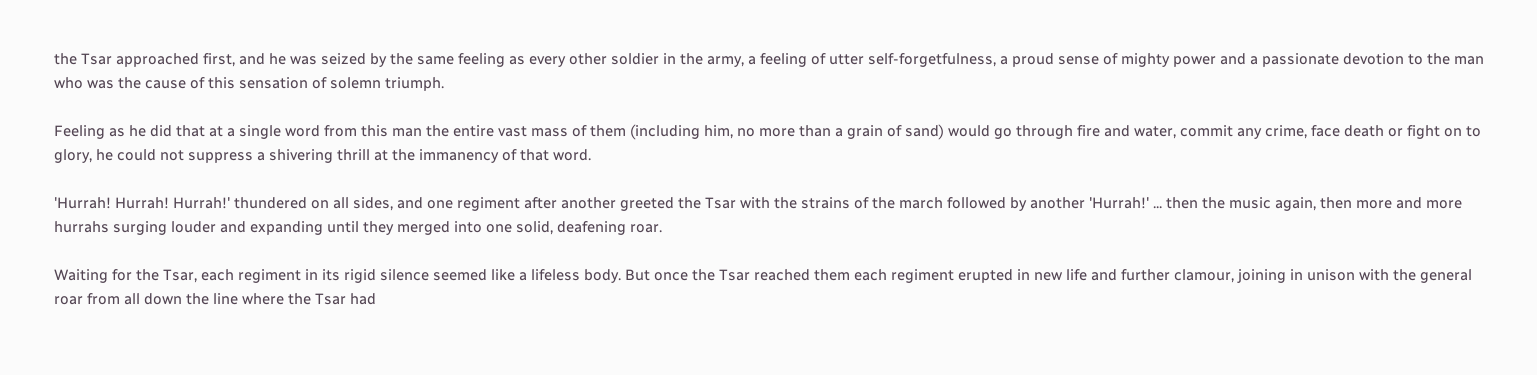the Tsar approached first, and he was seized by the same feeling as every other soldier in the army, a feeling of utter self-forgetfulness, a proud sense of mighty power and a passionate devotion to the man who was the cause of this sensation of solemn triumph.

Feeling as he did that at a single word from this man the entire vast mass of them (including him, no more than a grain of sand) would go through fire and water, commit any crime, face death or fight on to glory, he could not suppress a shivering thrill at the immanency of that word.

'Hurrah! Hurrah! Hurrah!' thundered on all sides, and one regiment after another greeted the Tsar with the strains of the march followed by another 'Hurrah!' ... then the music again, then more and more hurrahs surging louder and expanding until they merged into one solid, deafening roar.

Waiting for the Tsar, each regiment in its rigid silence seemed like a lifeless body. But once the Tsar reached them each regiment erupted in new life and further clamour, joining in unison with the general roar from all down the line where the Tsar had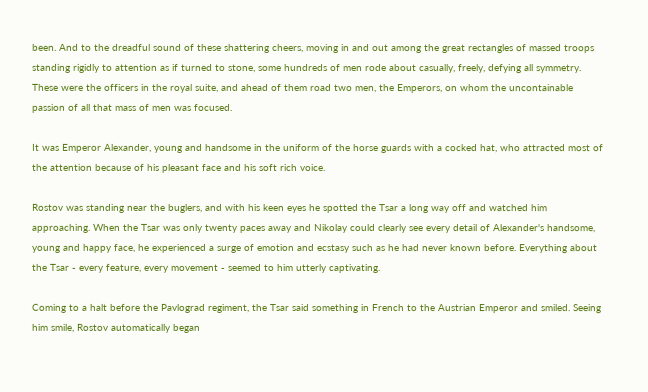been. And to the dreadful sound of these shattering cheers, moving in and out among the great rectangles of massed troops standing rigidly to attention as if turned to stone, some hundreds of men rode about casually, freely, defying all symmetry. These were the officers in the royal suite, and ahead of them road two men, the Emperors, on whom the uncontainable passion of all that mass of men was focused.

It was Emperor Alexander, young and handsome in the uniform of the horse guards with a cocked hat, who attracted most of the attention because of his pleasant face and his soft rich voice.

Rostov was standing near the buglers, and with his keen eyes he spotted the Tsar a long way off and watched him approaching. When the Tsar was only twenty paces away and Nikolay could clearly see every detail of Alexander's handsome, young and happy face, he experienced a surge of emotion and ecstasy such as he had never known before. Everything about the Tsar - every feature, every movement - seemed to him utterly captivating.

Coming to a halt before the Pavlograd regiment, the Tsar said something in French to the Austrian Emperor and smiled. Seeing him smile, Rostov automatically began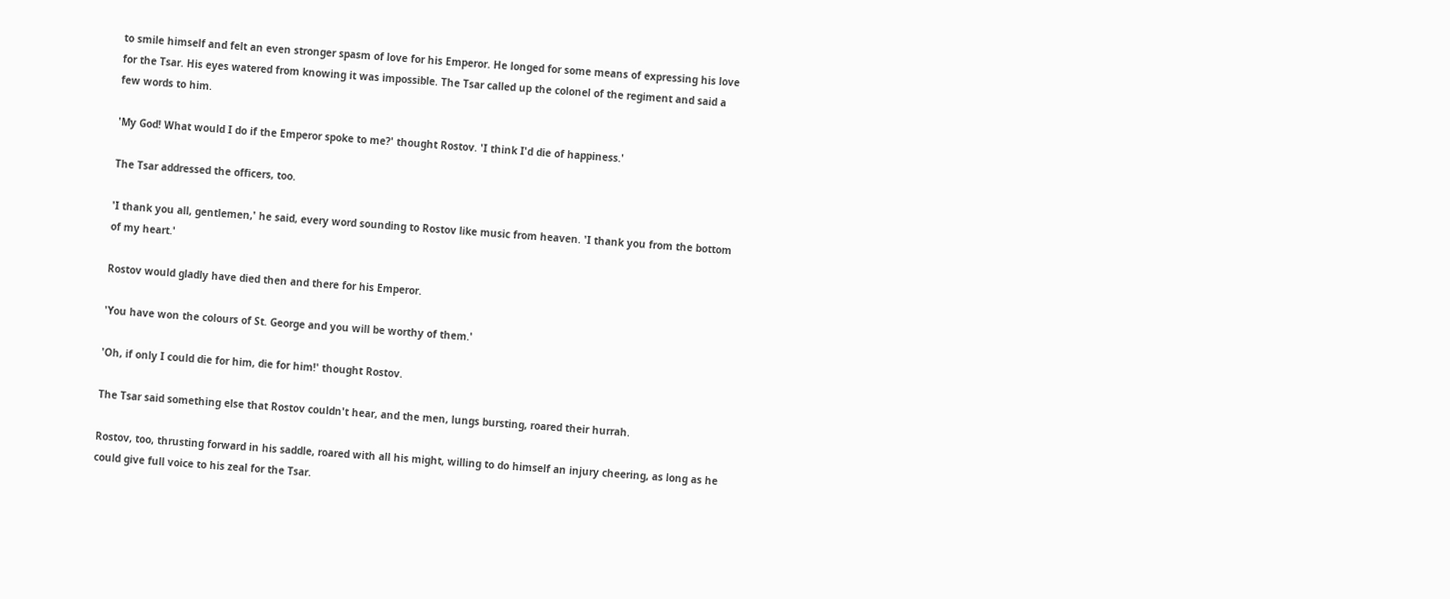to smile himself and felt an even stronger spasm of love for his Emperor. He longed for some means of expressing his love for the Tsar. His eyes watered from knowing it was impossible. The Tsar called up the colonel of the regiment and said a few words to him.

'My God! What would I do if the Emperor spoke to me?' thought Rostov. 'I think I'd die of happiness.'

The Tsar addressed the officers, too.

'I thank you all, gentlemen,' he said, every word sounding to Rostov like music from heaven. 'I thank you from the bottom of my heart.'

Rostov would gladly have died then and there for his Emperor.

'You have won the colours of St. George and you will be worthy of them.'

'Oh, if only I could die for him, die for him!' thought Rostov.

The Tsar said something else that Rostov couldn't hear, and the men, lungs bursting, roared their hurrah.

Rostov, too, thrusting forward in his saddle, roared with all his might, willing to do himself an injury cheering, as long as he could give full voice to his zeal for the Tsar.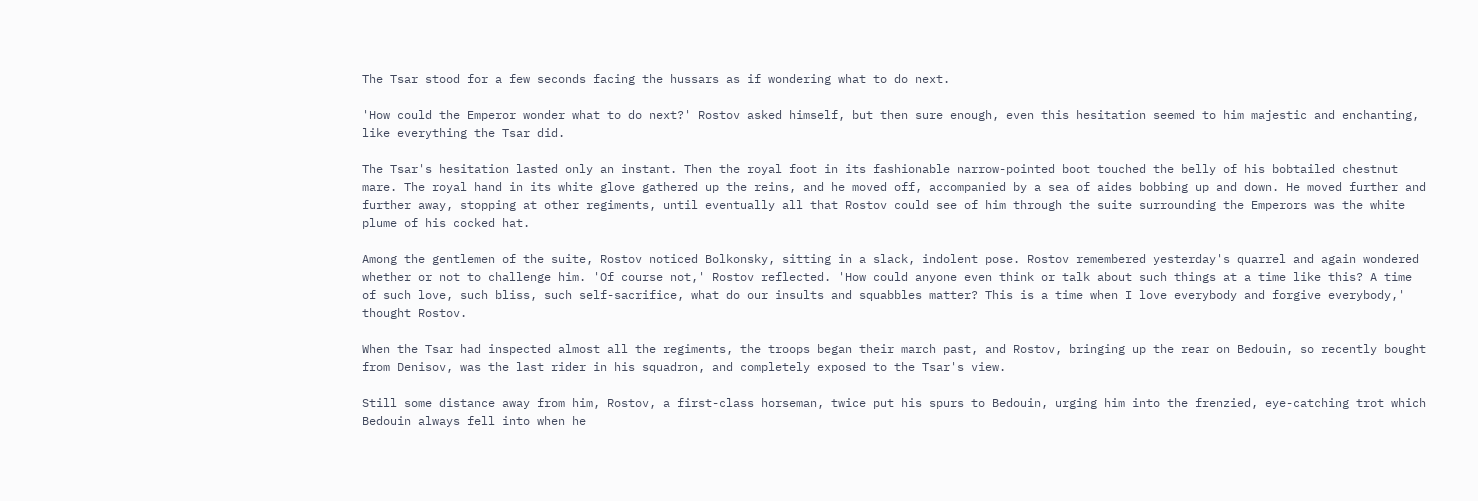The Tsar stood for a few seconds facing the hussars as if wondering what to do next.

'How could the Emperor wonder what to do next?' Rostov asked himself, but then sure enough, even this hesitation seemed to him majestic and enchanting, like everything the Tsar did.

The Tsar's hesitation lasted only an instant. Then the royal foot in its fashionable narrow-pointed boot touched the belly of his bobtailed chestnut mare. The royal hand in its white glove gathered up the reins, and he moved off, accompanied by a sea of aides bobbing up and down. He moved further and further away, stopping at other regiments, until eventually all that Rostov could see of him through the suite surrounding the Emperors was the white plume of his cocked hat.

Among the gentlemen of the suite, Rostov noticed Bolkonsky, sitting in a slack, indolent pose. Rostov remembered yesterday's quarrel and again wondered whether or not to challenge him. 'Of course not,' Rostov reflected. 'How could anyone even think or talk about such things at a time like this? A time of such love, such bliss, such self-sacrifice, what do our insults and squabbles matter? This is a time when I love everybody and forgive everybody,' thought Rostov.

When the Tsar had inspected almost all the regiments, the troops began their march past, and Rostov, bringing up the rear on Bedouin, so recently bought from Denisov, was the last rider in his squadron, and completely exposed to the Tsar's view.

Still some distance away from him, Rostov, a first-class horseman, twice put his spurs to Bedouin, urging him into the frenzied, eye-catching trot which Bedouin always fell into when he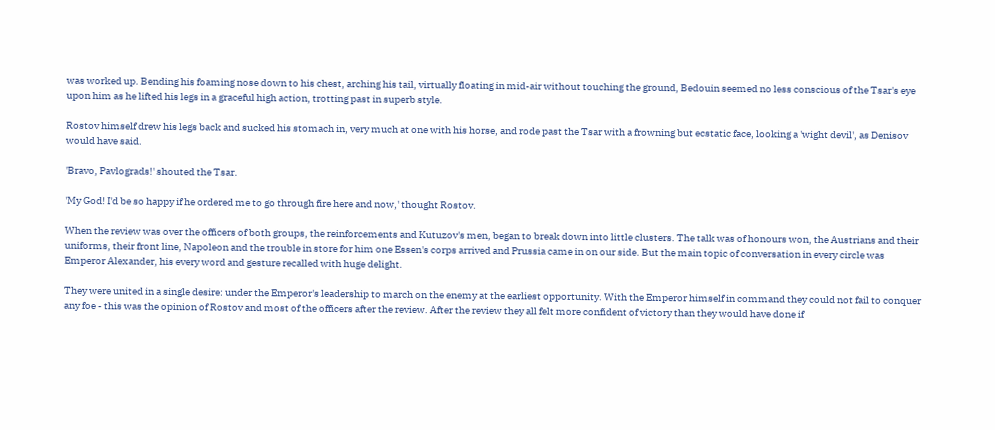was worked up. Bending his foaming nose down to his chest, arching his tail, virtually floating in mid-air without touching the ground, Bedouin seemed no less conscious of the Tsar's eye upon him as he lifted his legs in a graceful high action, trotting past in superb style.

Rostov himself drew his legs back and sucked his stomach in, very much at one with his horse, and rode past the Tsar with a frowning but ecstatic face, looking a 'wight devil', as Denisov would have said.

'Bravo, Pavlograds!' shouted the Tsar.

'My God! I'd be so happy if he ordered me to go through fire here and now,' thought Rostov.

When the review was over the officers of both groups, the reinforcements and Kutuzov's men, began to break down into little clusters. The talk was of honours won, the Austrians and their uniforms, their front line, Napoleon and the trouble in store for him one Essen's corps arrived and Prussia came in on our side. But the main topic of conversation in every circle was Emperor Alexander, his every word and gesture recalled with huge delight.

They were united in a single desire: under the Emperor's leadership to march on the enemy at the earliest opportunity. With the Emperor himself in command they could not fail to conquer any foe - this was the opinion of Rostov and most of the officers after the review. After the review they all felt more confident of victory than they would have done if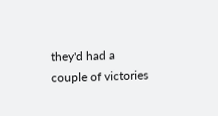they'd had a couple of victories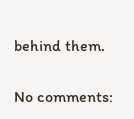behind them.

No comments: